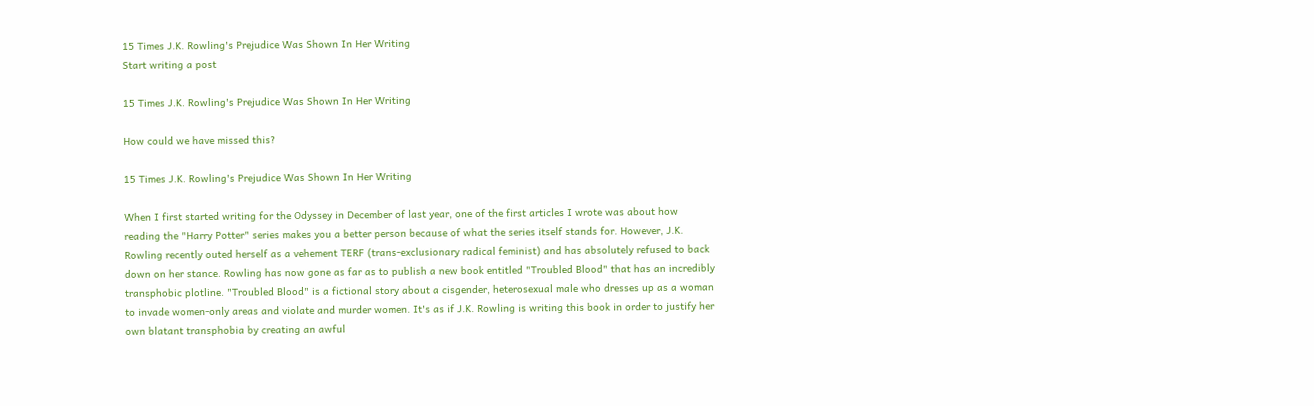15 Times J.K. Rowling's Prejudice Was Shown In Her Writing
Start writing a post

15 Times J.K. Rowling's Prejudice Was Shown In Her Writing

How could we have missed this?

15 Times J.K. Rowling's Prejudice Was Shown In Her Writing

When I first started writing for the Odyssey in December of last year, one of the first articles I wrote was about how reading the "Harry Potter" series makes you a better person because of what the series itself stands for. However, J.K. Rowling recently outed herself as a vehement TERF (trans-exclusionary radical feminist) and has absolutely refused to back down on her stance. Rowling has now gone as far as to publish a new book entitled "Troubled Blood" that has an incredibly transphobic plotline. "Troubled Blood" is a fictional story about a cisgender, heterosexual male who dresses up as a woman to invade women-only areas and violate and murder women. It's as if J.K. Rowling is writing this book in order to justify her own blatant transphobia by creating an awful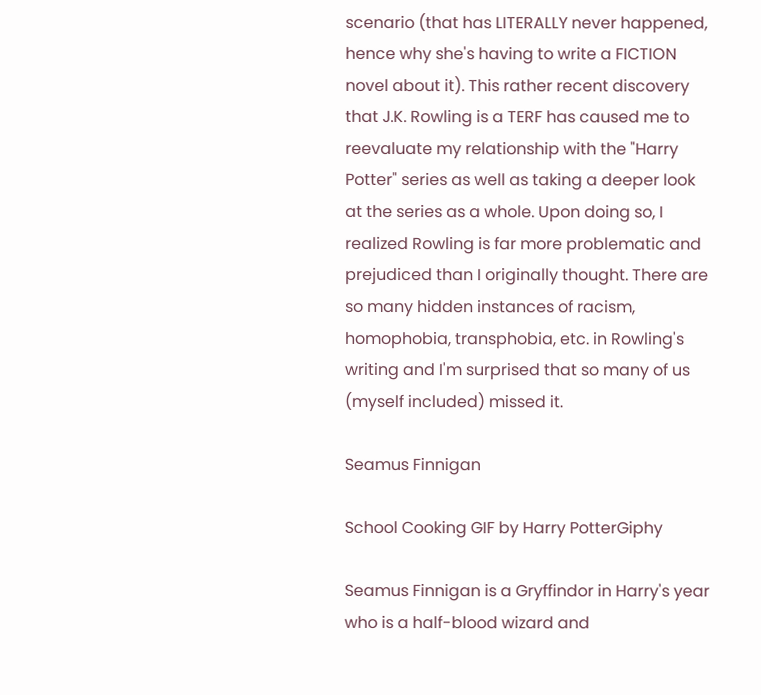scenario (that has LITERALLY never happened, hence why she's having to write a FICTION novel about it). This rather recent discovery that J.K. Rowling is a TERF has caused me to reevaluate my relationship with the "Harry Potter" series as well as taking a deeper look at the series as a whole. Upon doing so, I realized Rowling is far more problematic and prejudiced than I originally thought. There are so many hidden instances of racism, homophobia, transphobia, etc. in Rowling's writing and I'm surprised that so many of us (myself included) missed it.

Seamus Finnigan

School Cooking GIF by Harry PotterGiphy

Seamus Finnigan is a Gryffindor in Harry's year who is a half-blood wizard and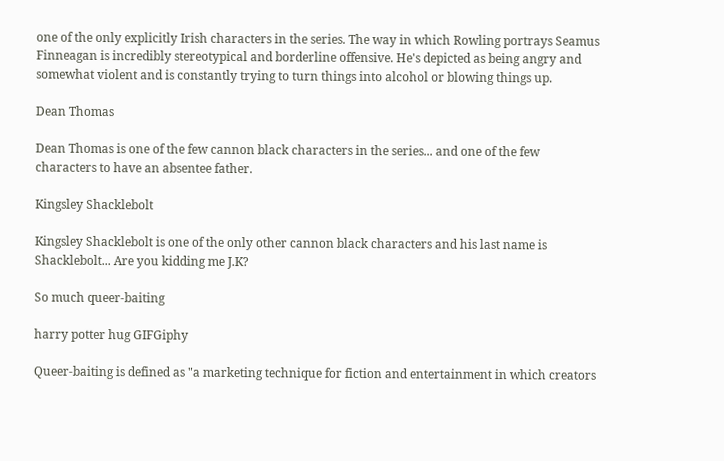one of the only explicitly Irish characters in the series. The way in which Rowling portrays Seamus Finneagan is incredibly stereotypical and borderline offensive. He's depicted as being angry and somewhat violent and is constantly trying to turn things into alcohol or blowing things up.

Dean Thomas

Dean Thomas is one of the few cannon black characters in the series... and one of the few characters to have an absentee father.

Kingsley Shacklebolt

Kingsley Shacklebolt is one of the only other cannon black characters and his last name is Shacklebolt... Are you kidding me J.K?

So much queer-baiting

harry potter hug GIFGiphy

Queer-baiting is defined as "a marketing technique for fiction and entertainment in which creators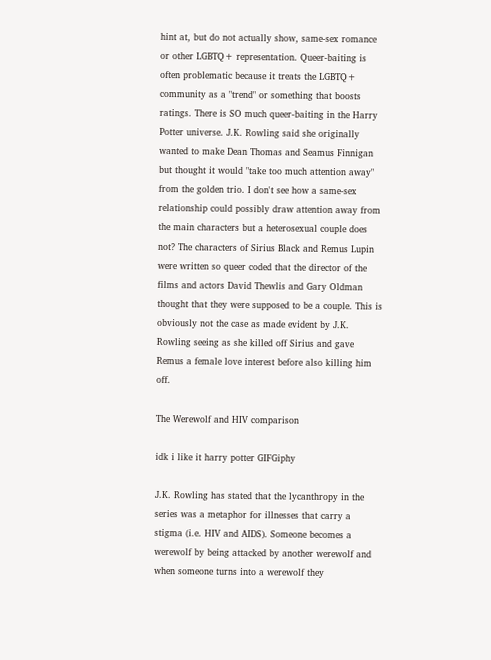hint at, but do not actually show, same-sex romance or other LGBTQ+ representation. Queer-baiting is often problematic because it treats the LGBTQ+ community as a "trend" or something that boosts ratings. There is SO much queer-baiting in the Harry Potter universe. J.K. Rowling said she originally wanted to make Dean Thomas and Seamus Finnigan but thought it would "take too much attention away" from the golden trio. I don't see how a same-sex relationship could possibly draw attention away from the main characters but a heterosexual couple does not? The characters of Sirius Black and Remus Lupin were written so queer coded that the director of the films and actors David Thewlis and Gary Oldman thought that they were supposed to be a couple. This is obviously not the case as made evident by J.K. Rowling seeing as she killed off Sirius and gave Remus a female love interest before also killing him off.

The Werewolf and HIV comparison

idk i like it harry potter GIFGiphy

J.K. Rowling has stated that the lycanthropy in the series was a metaphor for illnesses that carry a stigma (i.e. HIV and AIDS). Someone becomes a werewolf by being attacked by another werewolf and when someone turns into a werewolf they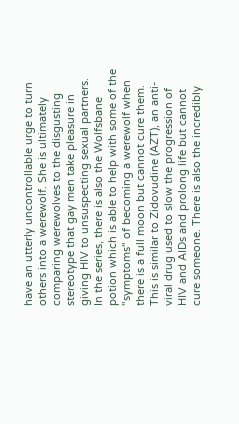have an utterly uncontrollable urge to turn others into a werewolf. She is ultimately comparing werewolves to the disgusting stereotype that gay men take pleasure in giving HIV to unsuspecting sexual partners. In the series, there is also the Wolfsbane potion which is able to help with some of the "symptoms" of becoming a werewolf when there is a full moon but cannot cure them. This is similar to Zidovudine (AZT), an anti-viral drug used to slow the progression of HIV and AIDs and prolong life but cannot cure someone. There is also the incredibly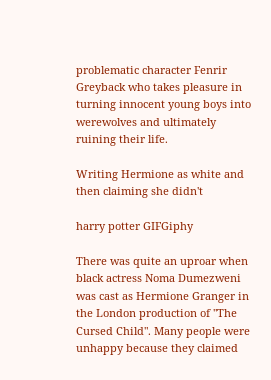problematic character Fenrir Greyback who takes pleasure in turning innocent young boys into werewolves and ultimately ruining their life.

Writing Hermione as white and then claiming she didn't

harry potter GIFGiphy

There was quite an uproar when black actress Noma Dumezweni was cast as Hermione Granger in the London production of "The Cursed Child". Many people were unhappy because they claimed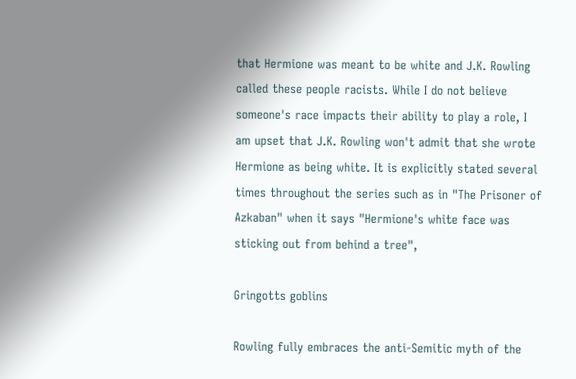that Hermione was meant to be white and J.K. Rowling called these people racists. While I do not believe someone's race impacts their ability to play a role, I am upset that J.K. Rowling won't admit that she wrote Hermione as being white. It is explicitly stated several times throughout the series such as in "The Prisoner of Azkaban" when it says "Hermione's white face was sticking out from behind a tree",

Gringotts goblins

Rowling fully embraces the anti-Semitic myth of the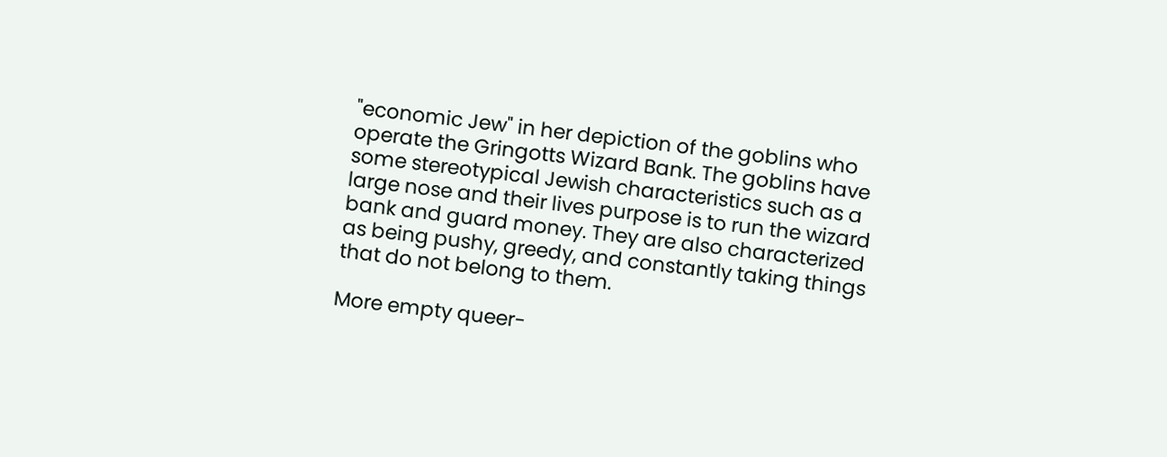"economic Jew" in her depiction of the goblins who operate the Gringotts Wizard Bank. The goblins have some stereotypical Jewish characteristics such as a large nose and their lives purpose is to run the wizard bank and guard money. They are also characterized as being pushy, greedy, and constantly taking things that do not belong to them.

More empty queer-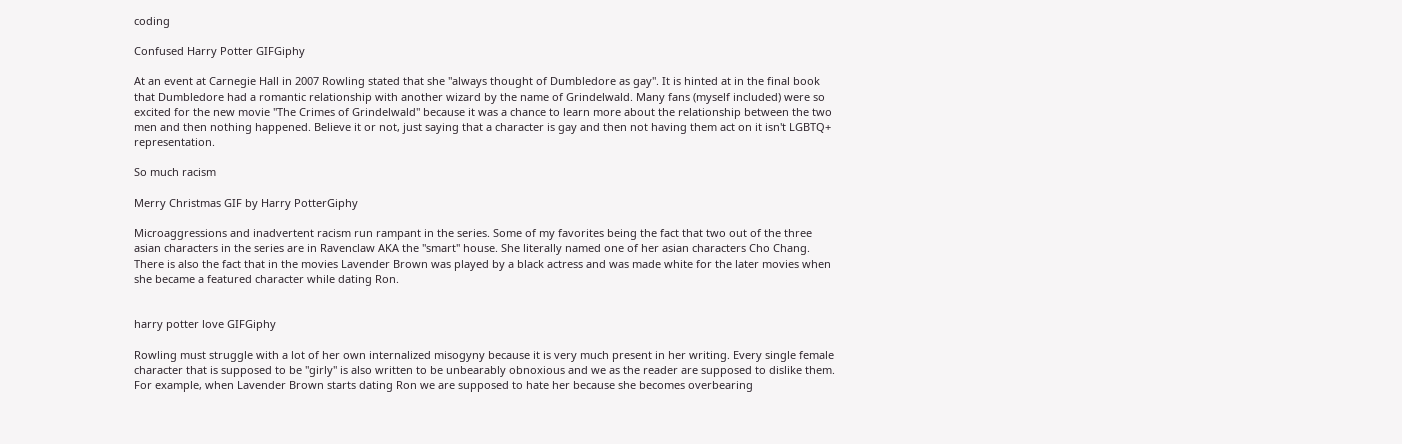coding

Confused Harry Potter GIFGiphy

At an event at Carnegie Hall in 2007 Rowling stated that she "always thought of Dumbledore as gay". It is hinted at in the final book that Dumbledore had a romantic relationship with another wizard by the name of Grindelwald. Many fans (myself included) were so excited for the new movie "The Crimes of Grindelwald" because it was a chance to learn more about the relationship between the two men and then nothing happened. Believe it or not, just saying that a character is gay and then not having them act on it isn't LGBTQ+ representation.

So much racism

Merry Christmas GIF by Harry PotterGiphy

Microaggressions and inadvertent racism run rampant in the series. Some of my favorites being the fact that two out of the three asian characters in the series are in Ravenclaw AKA the "smart" house. She literally named one of her asian characters Cho Chang. There is also the fact that in the movies Lavender Brown was played by a black actress and was made white for the later movies when she became a featured character while dating Ron.


harry potter love GIFGiphy

Rowling must struggle with a lot of her own internalized misogyny because it is very much present in her writing. Every single female character that is supposed to be "girly" is also written to be unbearably obnoxious and we as the reader are supposed to dislike them. For example, when Lavender Brown starts dating Ron we are supposed to hate her because she becomes overbearing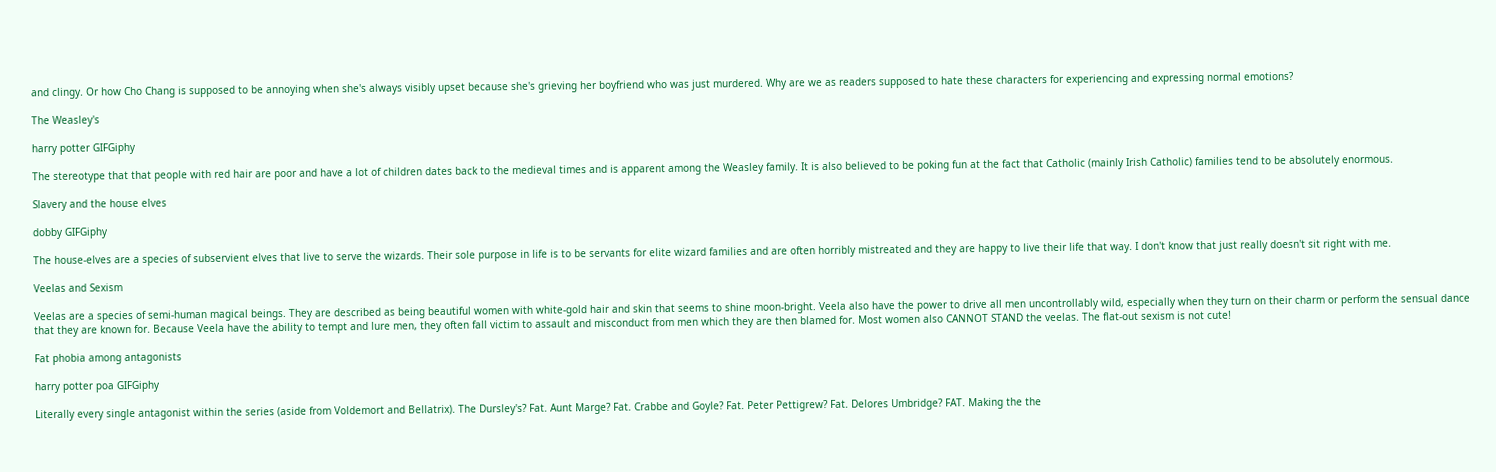and clingy. Or how Cho Chang is supposed to be annoying when she's always visibly upset because she's grieving her boyfriend who was just murdered. Why are we as readers supposed to hate these characters for experiencing and expressing normal emotions?

The Weasley's

harry potter GIFGiphy

The stereotype that that people with red hair are poor and have a lot of children dates back to the medieval times and is apparent among the Weasley family. It is also believed to be poking fun at the fact that Catholic (mainly Irish Catholic) families tend to be absolutely enormous.

Slavery and the house elves

dobby GIFGiphy

The house-elves are a species of subservient elves that live to serve the wizards. Their sole purpose in life is to be servants for elite wizard families and are often horribly mistreated and they are happy to live their life that way. I don't know that just really doesn't sit right with me.

Veelas and Sexism

Veelas are a species of semi-human magical beings. They are described as being beautiful women with white-gold hair and skin that seems to shine moon-bright. Veela also have the power to drive all men uncontrollably wild, especially when they turn on their charm or perform the sensual dance that they are known for. Because Veela have the ability to tempt and lure men, they often fall victim to assault and misconduct from men which they are then blamed for. Most women also CANNOT STAND the veelas. The flat-out sexism is not cute!

Fat phobia among antagonists

harry potter poa GIFGiphy

Literally every single antagonist within the series (aside from Voldemort and Bellatrix). The Dursley's? Fat. Aunt Marge? Fat. Crabbe and Goyle? Fat. Peter Pettigrew? Fat. Delores Umbridge? FAT. Making the the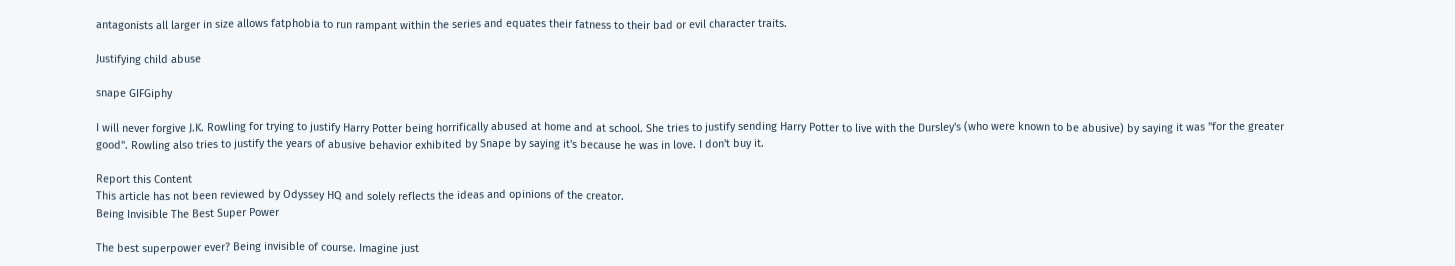antagonists all larger in size allows fatphobia to run rampant within the series and equates their fatness to their bad or evil character traits.

Justifying child abuse

snape GIFGiphy

I will never forgive J.K. Rowling for trying to justify Harry Potter being horrifically abused at home and at school. She tries to justify sending Harry Potter to live with the Dursley's (who were known to be abusive) by saying it was "for the greater good". Rowling also tries to justify the years of abusive behavior exhibited by Snape by saying it's because he was in love. I don't buy it.

Report this Content
This article has not been reviewed by Odyssey HQ and solely reflects the ideas and opinions of the creator.
Being Invisible The Best Super Power

The best superpower ever? Being invisible of course. Imagine just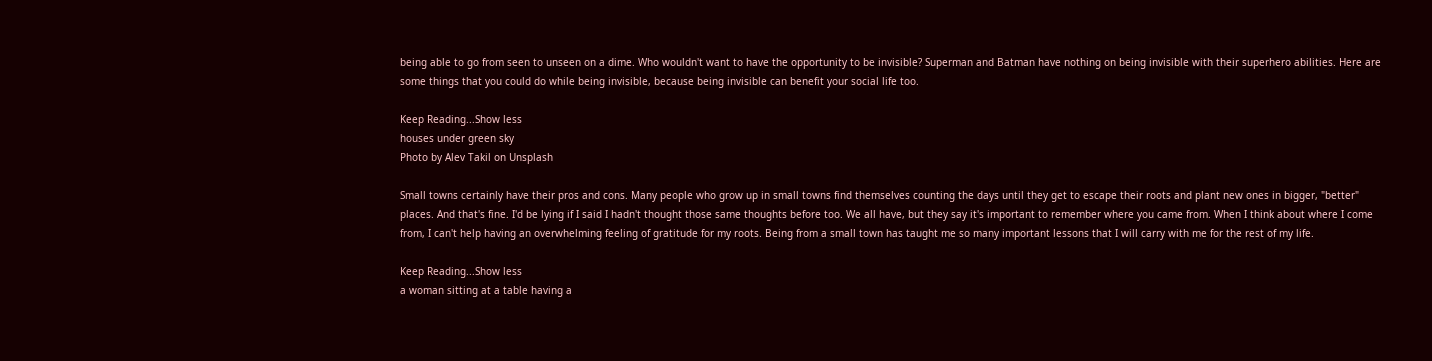being able to go from seen to unseen on a dime. Who wouldn't want to have the opportunity to be invisible? Superman and Batman have nothing on being invisible with their superhero abilities. Here are some things that you could do while being invisible, because being invisible can benefit your social life too.

Keep Reading...Show less
houses under green sky
Photo by Alev Takil on Unsplash

Small towns certainly have their pros and cons. Many people who grow up in small towns find themselves counting the days until they get to escape their roots and plant new ones in bigger, "better" places. And that's fine. I'd be lying if I said I hadn't thought those same thoughts before too. We all have, but they say it's important to remember where you came from. When I think about where I come from, I can't help having an overwhelming feeling of gratitude for my roots. Being from a small town has taught me so many important lessons that I will carry with me for the rest of my life.

Keep Reading...Show less
a woman sitting at a table having a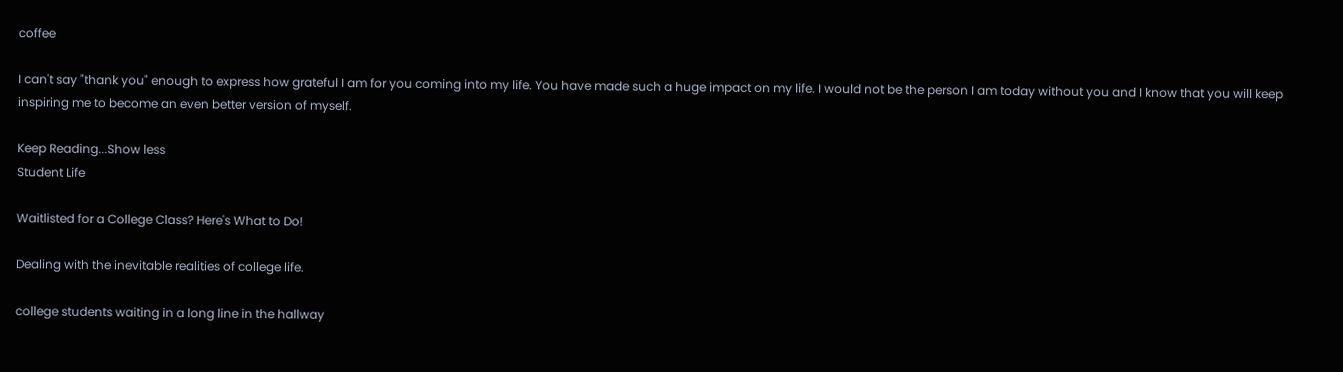coffee

I can't say "thank you" enough to express how grateful I am for you coming into my life. You have made such a huge impact on my life. I would not be the person I am today without you and I know that you will keep inspiring me to become an even better version of myself.

Keep Reading...Show less
Student Life

Waitlisted for a College Class? Here's What to Do!

Dealing with the inevitable realities of college life.

college students waiting in a long line in the hallway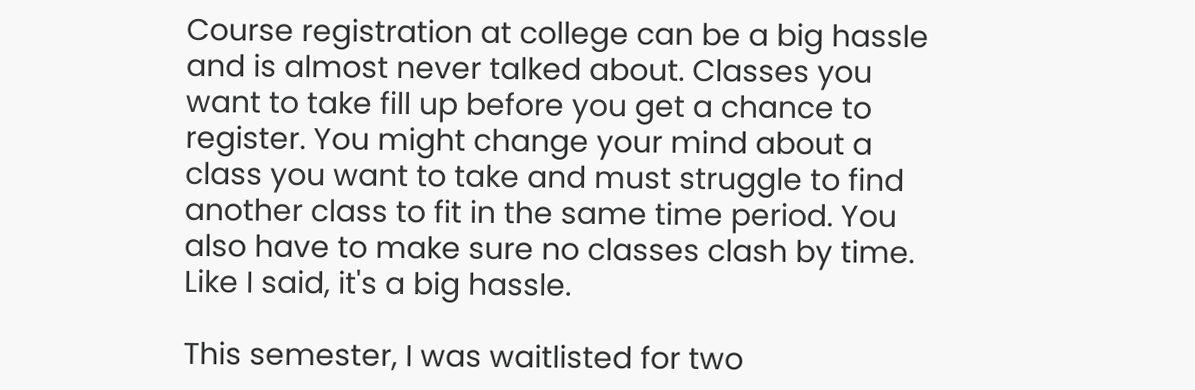Course registration at college can be a big hassle and is almost never talked about. Classes you want to take fill up before you get a chance to register. You might change your mind about a class you want to take and must struggle to find another class to fit in the same time period. You also have to make sure no classes clash by time. Like I said, it's a big hassle.

This semester, I was waitlisted for two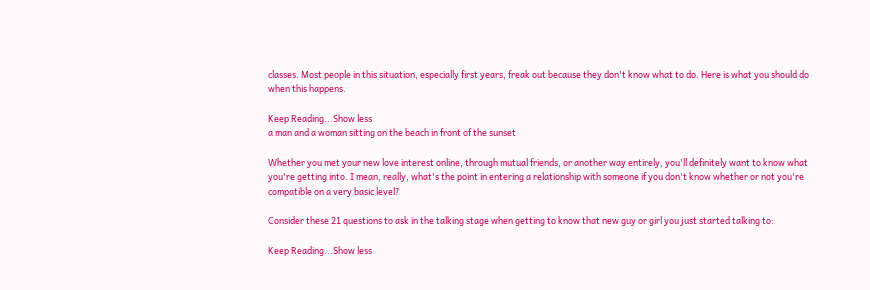classes. Most people in this situation, especially first years, freak out because they don't know what to do. Here is what you should do when this happens.

Keep Reading...Show less
a man and a woman sitting on the beach in front of the sunset

Whether you met your new love interest online, through mutual friends, or another way entirely, you'll definitely want to know what you're getting into. I mean, really, what's the point in entering a relationship with someone if you don't know whether or not you're compatible on a very basic level?

Consider these 21 questions to ask in the talking stage when getting to know that new guy or girl you just started talking to:

Keep Reading...Show less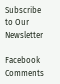Subscribe to Our Newsletter

Facebook Comments